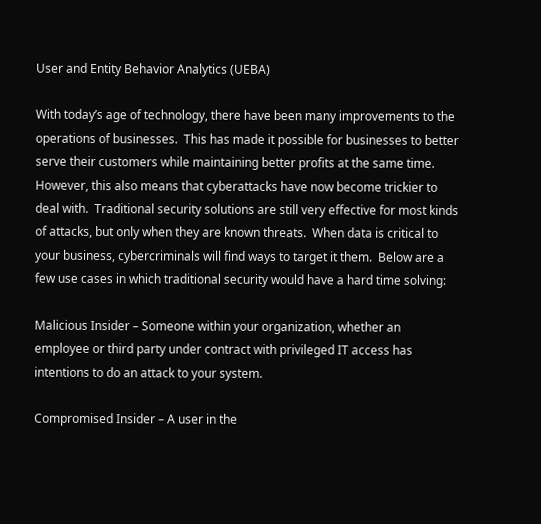User and Entity Behavior Analytics (UEBA)

With today’s age of technology, there have been many improvements to the operations of businesses.  This has made it possible for businesses to better serve their customers while maintaining better profits at the same time.  However, this also means that cyberattacks have now become trickier to deal with.  Traditional security solutions are still very effective for most kinds of attacks, but only when they are known threats.  When data is critical to your business, cybercriminals will find ways to target it them.  Below are a few use cases in which traditional security would have a hard time solving:

Malicious Insider – Someone within your organization, whether an employee or third party under contract with privileged IT access has intentions to do an attack to your system.

Compromised Insider – A user in the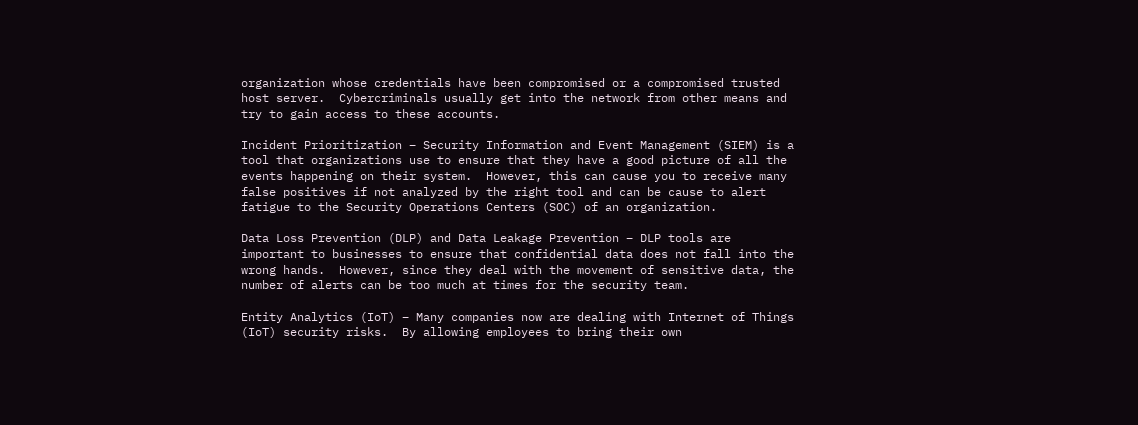organization whose credentials have been compromised or a compromised trusted host server.  Cybercriminals usually get into the network from other means and try to gain access to these accounts.

Incident Prioritization – Security Information and Event Management (SIEM) is a tool that organizations use to ensure that they have a good picture of all the events happening on their system.  However, this can cause you to receive many false positives if not analyzed by the right tool and can be cause to alert fatigue to the Security Operations Centers (SOC) of an organization.

Data Loss Prevention (DLP) and Data Leakage Prevention – DLP tools are important to businesses to ensure that confidential data does not fall into the wrong hands.  However, since they deal with the movement of sensitive data, the number of alerts can be too much at times for the security team.

Entity Analytics (IoT) – Many companies now are dealing with Internet of Things (IoT) security risks.  By allowing employees to bring their own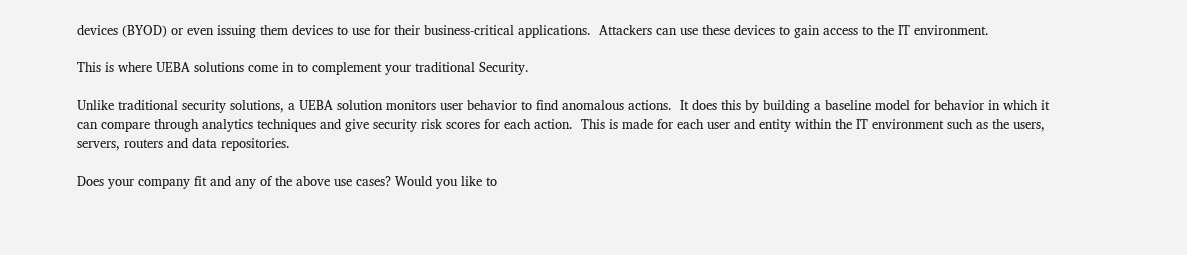devices (BYOD) or even issuing them devices to use for their business-critical applications.  Attackers can use these devices to gain access to the IT environment.

This is where UEBA solutions come in to complement your traditional Security.

Unlike traditional security solutions, a UEBA solution monitors user behavior to find anomalous actions.  It does this by building a baseline model for behavior in which it can compare through analytics techniques and give security risk scores for each action.  This is made for each user and entity within the IT environment such as the users, servers, routers and data repositories.

Does your company fit and any of the above use cases? Would you like to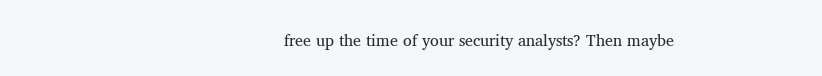free up the time of your security analysts? Then maybe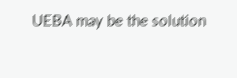UEBA may be the solution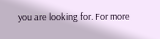you are looking for. For more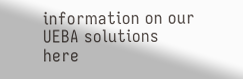information on our UEBA solutions here